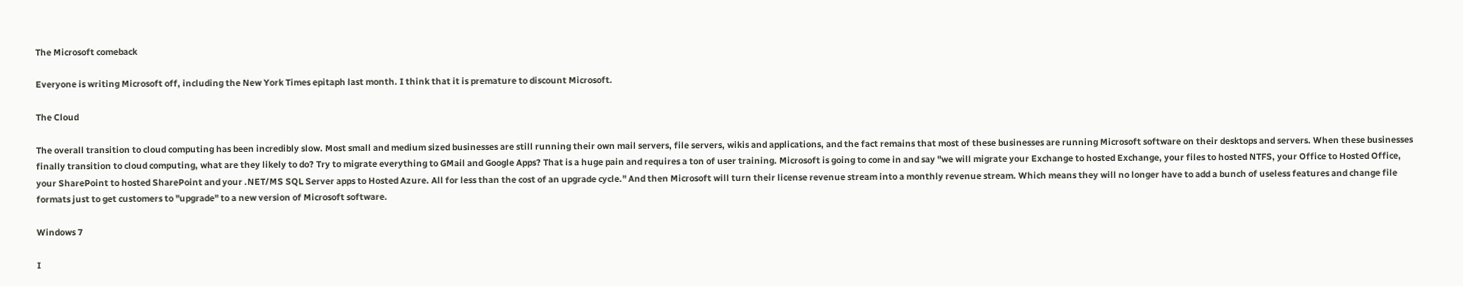The Microsoft comeback

Everyone is writing Microsoft off, including the New York Times epitaph last month. I think that it is premature to discount Microsoft.

The Cloud

The overall transition to cloud computing has been incredibly slow. Most small and medium sized businesses are still running their own mail servers, file servers, wikis and applications, and the fact remains that most of these businesses are running Microsoft software on their desktops and servers. When these businesses finally transition to cloud computing, what are they likely to do? Try to migrate everything to GMail and Google Apps? That is a huge pain and requires a ton of user training. Microsoft is going to come in and say "we will migrate your Exchange to hosted Exchange, your files to hosted NTFS, your Office to Hosted Office, your SharePoint to hosted SharePoint and your .NET/MS SQL Server apps to Hosted Azure. All for less than the cost of an upgrade cycle." And then Microsoft will turn their license revenue stream into a monthly revenue stream. Which means they will no longer have to add a bunch of useless features and change file formats just to get customers to "upgrade" to a new version of Microsoft software.

Windows 7

I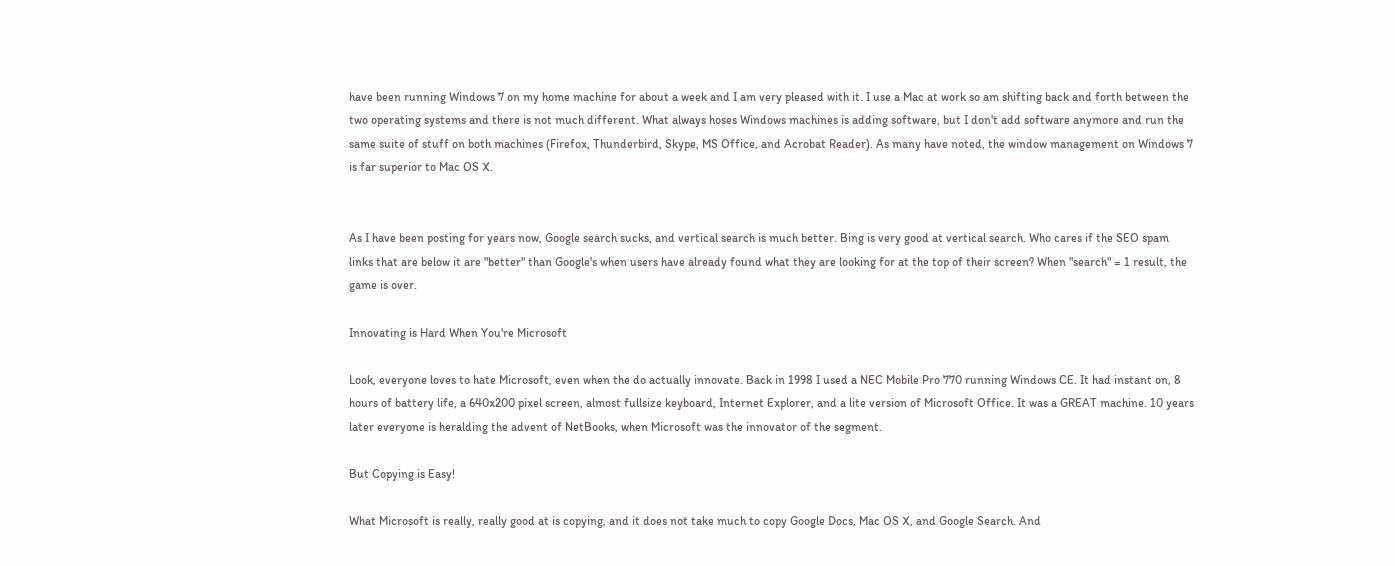have been running Windows 7 on my home machine for about a week and I am very pleased with it. I use a Mac at work so am shifting back and forth between the two operating systems and there is not much different. What always hoses Windows machines is adding software, but I don't add software anymore and run the same suite of stuff on both machines (Firefox, Thunderbird, Skype, MS Office, and Acrobat Reader). As many have noted, the window management on Windows 7 is far superior to Mac OS X.


As I have been posting for years now, Google search sucks, and vertical search is much better. Bing is very good at vertical search. Who cares if the SEO spam links that are below it are "better" than Google's when users have already found what they are looking for at the top of their screen? When "search" = 1 result, the game is over.

Innovating is Hard When You're Microsoft

Look, everyone loves to hate Microsoft, even when the do actually innovate. Back in 1998 I used a NEC Mobile Pro 770 running Windows CE. It had instant on, 8 hours of battery life, a 640x200 pixel screen, almost fullsize keyboard, Internet Explorer, and a lite version of Microsoft Office. It was a GREAT machine. 10 years later everyone is heralding the advent of NetBooks, when Microsoft was the innovator of the segment.

But Copying is Easy!

What Microsoft is really, really good at is copying, and it does not take much to copy Google Docs, Mac OS X, and Google Search. And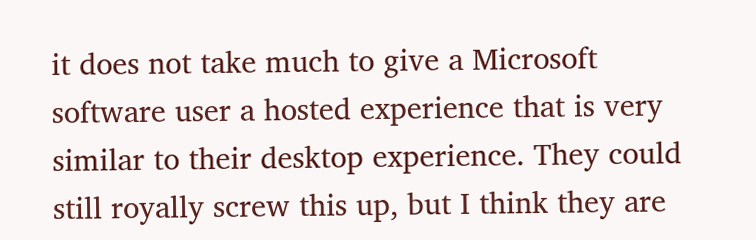it does not take much to give a Microsoft software user a hosted experience that is very similar to their desktop experience. They could still royally screw this up, but I think they are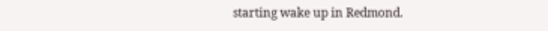starting wake up in Redmond.